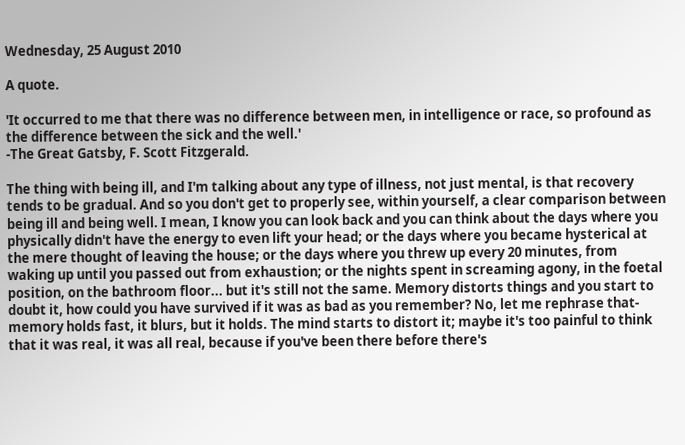Wednesday, 25 August 2010

A quote.

'It occurred to me that there was no difference between men, in intelligence or race, so profound as the difference between the sick and the well.'
-The Great Gatsby, F. Scott Fitzgerald.

The thing with being ill, and I'm talking about any type of illness, not just mental, is that recovery tends to be gradual. And so you don't get to properly see, within yourself, a clear comparison between being ill and being well. I mean, I know you can look back and you can think about the days where you physically didn't have the energy to even lift your head; or the days where you became hysterical at the mere thought of leaving the house; or the days where you threw up every 20 minutes, from waking up until you passed out from exhaustion; or the nights spent in screaming agony, in the foetal position, on the bathroom floor... but it's still not the same. Memory distorts things and you start to doubt it, how could you have survived if it was as bad as you remember? No, let me rephrase that- memory holds fast, it blurs, but it holds. The mind starts to distort it; maybe it's too painful to think that it was real, it was all real, because if you've been there before there's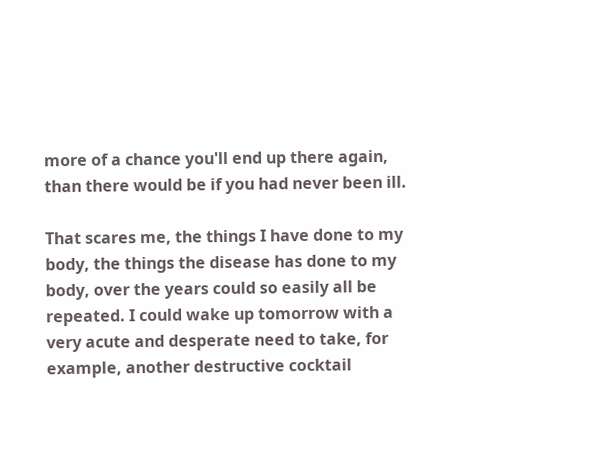more of a chance you'll end up there again, than there would be if you had never been ill.

That scares me, the things I have done to my body, the things the disease has done to my body, over the years could so easily all be repeated. I could wake up tomorrow with a very acute and desperate need to take, for example, another destructive cocktail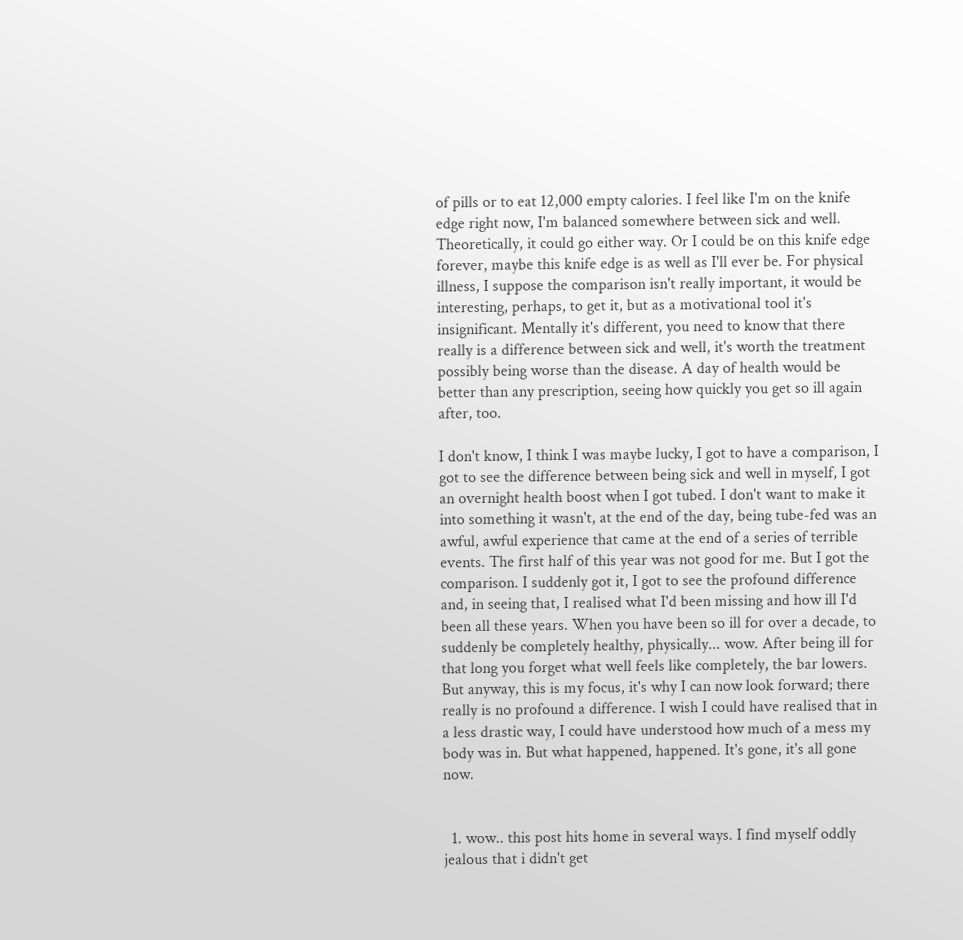of pills or to eat 12,000 empty calories. I feel like I'm on the knife edge right now, I'm balanced somewhere between sick and well. Theoretically, it could go either way. Or I could be on this knife edge forever, maybe this knife edge is as well as I'll ever be. For physical illness, I suppose the comparison isn't really important, it would be interesting, perhaps, to get it, but as a motivational tool it's insignificant. Mentally it's different, you need to know that there really is a difference between sick and well, it's worth the treatment possibly being worse than the disease. A day of health would be better than any prescription, seeing how quickly you get so ill again after, too.

I don't know, I think I was maybe lucky, I got to have a comparison, I got to see the difference between being sick and well in myself, I got an overnight health boost when I got tubed. I don't want to make it into something it wasn't, at the end of the day, being tube-fed was an awful, awful experience that came at the end of a series of terrible events. The first half of this year was not good for me. But I got the comparison. I suddenly got it, I got to see the profound difference and, in seeing that, I realised what I'd been missing and how ill I'd been all these years. When you have been so ill for over a decade, to suddenly be completely healthy, physically... wow. After being ill for that long you forget what well feels like completely, the bar lowers. But anyway, this is my focus, it's why I can now look forward; there really is no profound a difference. I wish I could have realised that in a less drastic way, I could have understood how much of a mess my body was in. But what happened, happened. It's gone, it's all gone now.


  1. wow.. this post hits home in several ways. I find myself oddly jealous that i didn't get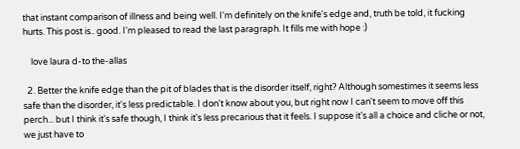that instant comparison of illness and being well. I'm definitely on the knife's edge and, truth be told, it fucking hurts. This post is.. good. I'm pleased to read the last paragraph. It fills me with hope :)

    love laura d-to the-allas

  2. Better the knife edge than the pit of blades that is the disorder itself, right? Although somestimes it seems less safe than the disorder, it's less predictable. I don't know about you, but right now I can't seem to move off this perch... but I think it's safe though, I think it's less precarious that it feels. I suppose it's all a choice and cliche or not, we just have to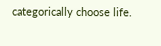categorically choose life.